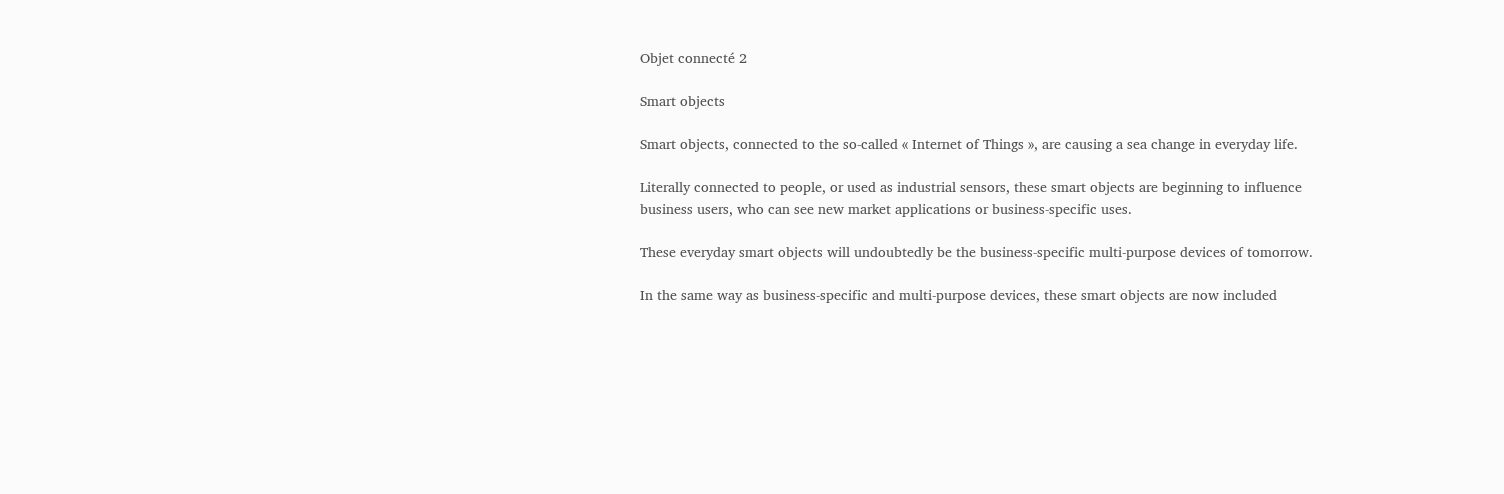Objet connecté 2

Smart objects

Smart objects, connected to the so-called « Internet of Things », are causing a sea change in everyday life.

Literally connected to people, or used as industrial sensors, these smart objects are beginning to influence business users, who can see new market applications or business-specific uses.

These everyday smart objects will undoubtedly be the business-specific multi-purpose devices of tomorrow.

In the same way as business-specific and multi-purpose devices, these smart objects are now included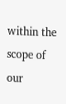within the scope of our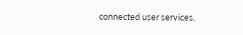connected user services.